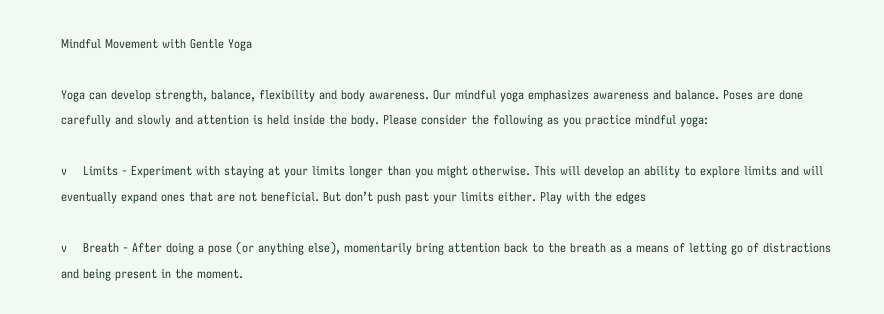Mindful Movement with Gentle Yoga

Yoga can develop strength, balance, flexibility and body awareness. Our mindful yoga emphasizes awareness and balance. Poses are done carefully and slowly and attention is held inside the body. Please consider the following as you practice mindful yoga:

v    Limits - Experiment with staying at your limits longer than you might otherwise. This will develop an ability to explore limits and will eventually expand ones that are not beneficial. But don’t push past your limits either. Play with the edges

v    Breath - After doing a pose (or anything else), momentarily bring attention back to the breath as a means of letting go of distractions and being present in the moment.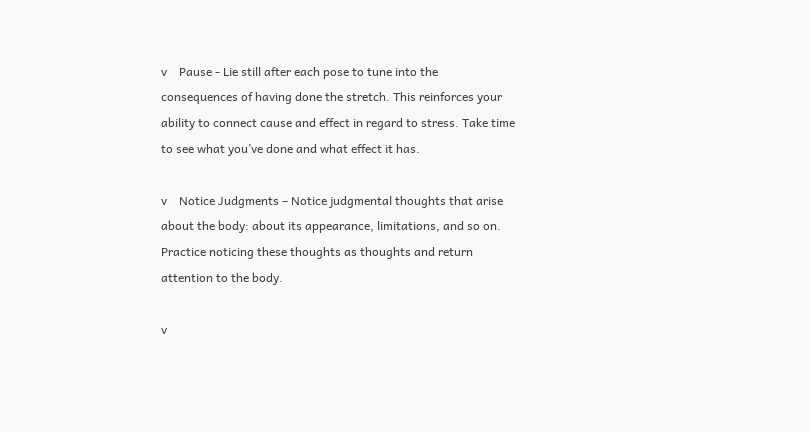v    Pause - Lie still after each pose to tune into the consequences of having done the stretch. This reinforces your ability to connect cause and effect in regard to stress. Take time to see what you’ve done and what effect it has.

v    Notice Judgments – Notice judgmental thoughts that arise about the body: about its appearance, limitations, and so on. Practice noticing these thoughts as thoughts and return attention to the body.

v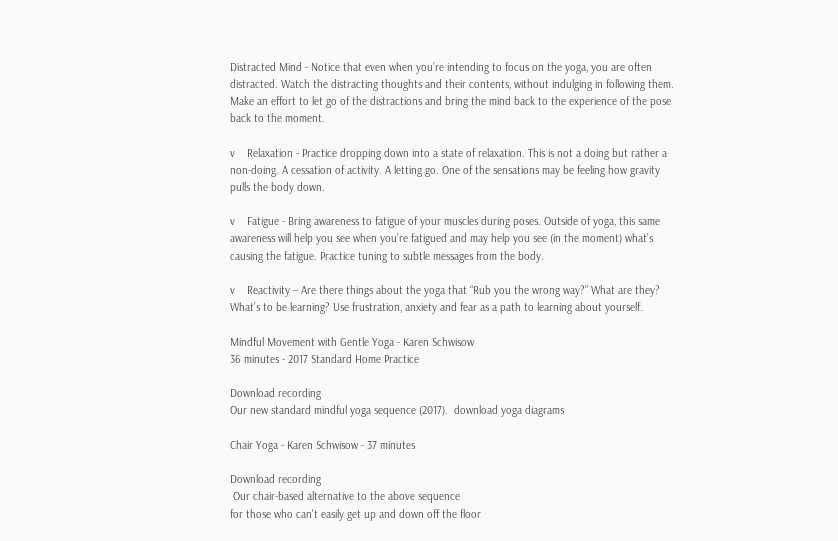Distracted Mind - Notice that even when you’re intending to focus on the yoga, you are often distracted. Watch the distracting thoughts and their contents, without indulging in following them. Make an effort to let go of the distractions and bring the mind back to the experience of the pose back to the moment.

v    Relaxation - Practice dropping down into a state of relaxation. This is not a doing but rather a non-doing. A cessation of activity. A letting go. One of the sensations may be feeling how gravity pulls the body down.

v    Fatigue - Bring awareness to fatigue of your muscles during poses. Outside of yoga, this same awareness will help you see when you’re fatigued and may help you see (in the moment) what’s causing the fatigue. Practice tuning to subtle messages from the body.

v    Reactivity – Are there things about the yoga that “Rub you the wrong way?” What are they? What’s to be learning? Use frustration, anxiety and fear as a path to learning about yourself.

Mindful Movement with Gentle Yoga - Karen Schwisow
36 minutes - 2017 Standard Home Practice

Download recording
Our new standard mindful yoga sequence (2017).  download yoga diagrams

Chair Yoga - Karen Schwisow - 37 minutes

Download recording
 Our chair-based alternative to the above sequence
for those who can't easily get up and down off the floor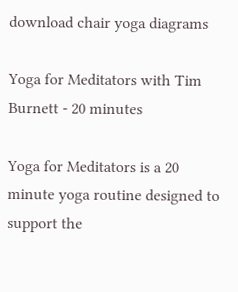download chair yoga diagrams

Yoga for Meditators with Tim Burnett - 20 minutes

Yoga for Meditators is a 20 minute yoga routine designed to support the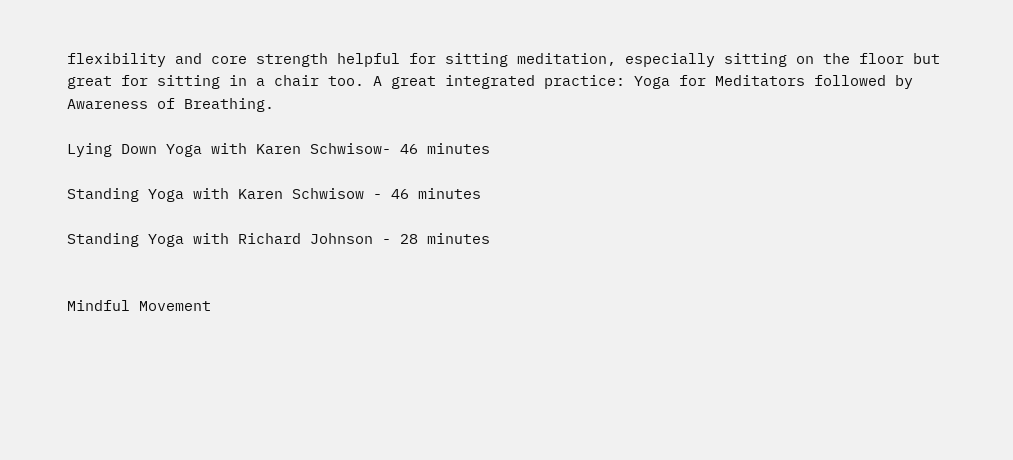flexibility and core strength helpful for sitting meditation, especially sitting on the floor but great for sitting in a chair too. A great integrated practice: Yoga for Meditators followed by Awareness of Breathing.

Lying Down Yoga with Karen Schwisow- 46 minutes

Standing Yoga with Karen Schwisow - 46 minutes

Standing Yoga with Richard Johnson - 28 minutes


Mindful Movement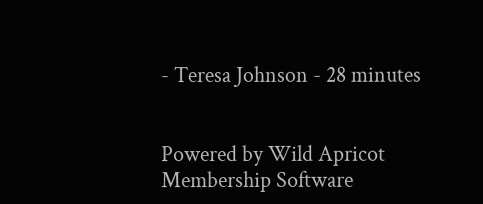- Teresa Johnson - 28 minutes


Powered by Wild Apricot Membership Software